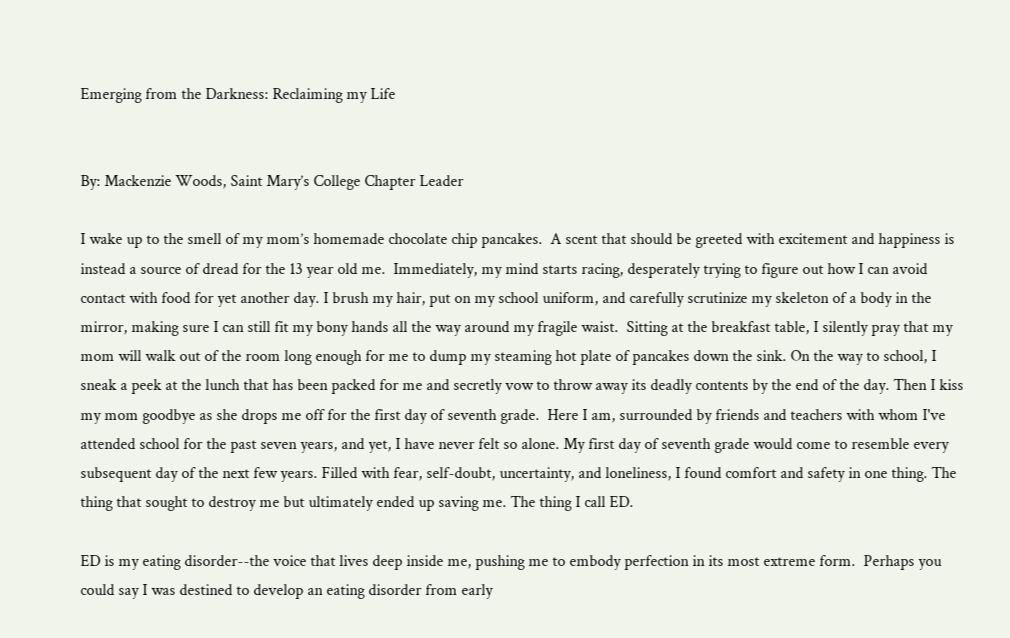Emerging from the Darkness: Reclaiming my Life


By: Mackenzie Woods, Saint Mary’s College Chapter Leader

I wake up to the smell of my mom’s homemade chocolate chip pancakes.  A scent that should be greeted with excitement and happiness is instead a source of dread for the 13 year old me.  Immediately, my mind starts racing, desperately trying to figure out how I can avoid contact with food for yet another day. I brush my hair, put on my school uniform, and carefully scrutinize my skeleton of a body in the mirror, making sure I can still fit my bony hands all the way around my fragile waist.  Sitting at the breakfast table, I silently pray that my mom will walk out of the room long enough for me to dump my steaming hot plate of pancakes down the sink. On the way to school, I sneak a peek at the lunch that has been packed for me and secretly vow to throw away its deadly contents by the end of the day. Then I kiss my mom goodbye as she drops me off for the first day of seventh grade.  Here I am, surrounded by friends and teachers with whom I've attended school for the past seven years, and yet, I have never felt so alone. My first day of seventh grade would come to resemble every subsequent day of the next few years. Filled with fear, self-doubt, uncertainty, and loneliness, I found comfort and safety in one thing. The thing that sought to destroy me but ultimately ended up saving me. The thing I call ED.

ED is my eating disorder--the voice that lives deep inside me, pushing me to embody perfection in its most extreme form.  Perhaps you could say I was destined to develop an eating disorder from early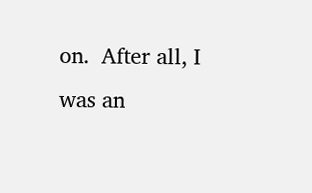on.  After all, I was an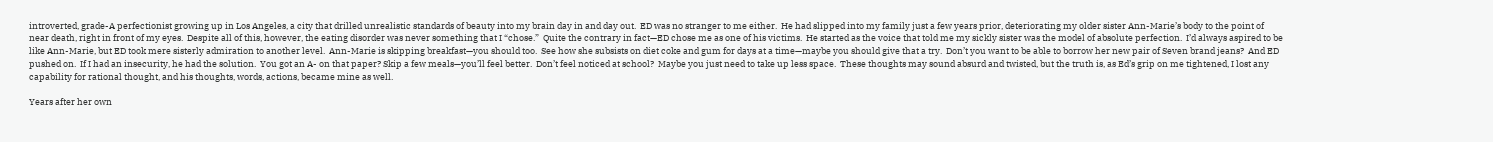introverted, grade-A perfectionist growing up in Los Angeles, a city that drilled unrealistic standards of beauty into my brain day in and day out.  ED was no stranger to me either.  He had slipped into my family just a few years prior, deteriorating my older sister Ann-Marie’s body to the point of near death, right in front of my eyes.  Despite all of this, however, the eating disorder was never something that I “chose.”  Quite the contrary in fact—ED chose me as one of his victims.  He started as the voice that told me my sickly sister was the model of absolute perfection.  I’d always aspired to be like Ann-Marie, but ED took mere sisterly admiration to another level.  Ann-Marie is skipping breakfast—you should too.  See how she subsists on diet coke and gum for days at a time—maybe you should give that a try.  Don’t you want to be able to borrow her new pair of Seven brand jeans?  And ED pushed on.  If I had an insecurity, he had the solution.  You got an A- on that paper? Skip a few meals—you’ll feel better.  Don’t feel noticed at school?  Maybe you just need to take up less space.  These thoughts may sound absurd and twisted, but the truth is, as Ed’s grip on me tightened, I lost any capability for rational thought, and his thoughts, words, actions, became mine as well.

Years after her own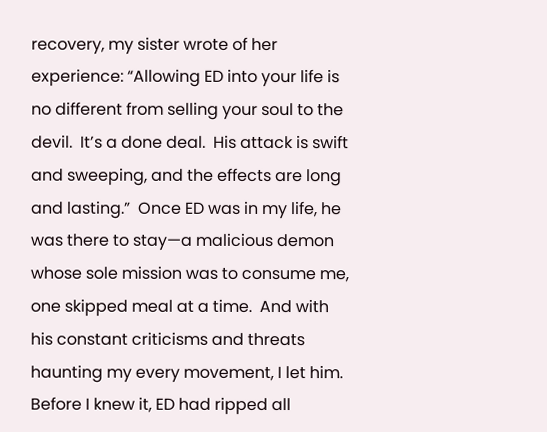recovery, my sister wrote of her experience: “Allowing ED into your life is no different from selling your soul to the devil.  It’s a done deal.  His attack is swift and sweeping, and the effects are long and lasting.”  Once ED was in my life, he was there to stay—a malicious demon whose sole mission was to consume me, one skipped meal at a time.  And with his constant criticisms and threats haunting my every movement, I let him.  Before I knew it, ED had ripped all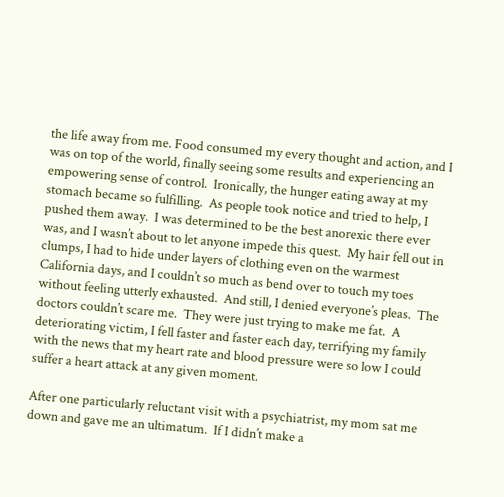the life away from me. Food consumed my every thought and action, and I was on top of the world, finally seeing some results and experiencing an empowering sense of control.  Ironically, the hunger eating away at my stomach became so fulfilling.  As people took notice and tried to help, I pushed them away.  I was determined to be the best anorexic there ever was, and I wasn’t about to let anyone impede this quest.  My hair fell out in clumps, I had to hide under layers of clothing even on the warmest California days, and I couldn’t so much as bend over to touch my toes without feeling utterly exhausted.  And still, I denied everyone’s pleas.  The doctors couldn’t scare me.  They were just trying to make me fat.  A deteriorating victim, I fell faster and faster each day, terrifying my family with the news that my heart rate and blood pressure were so low I could suffer a heart attack at any given moment.

After one particularly reluctant visit with a psychiatrist, my mom sat me down and gave me an ultimatum.  If I didn’t make a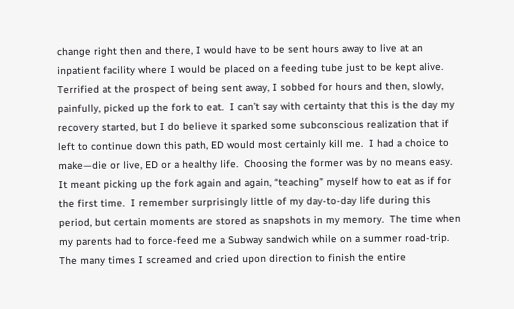change right then and there, I would have to be sent hours away to live at an inpatient facility where I would be placed on a feeding tube just to be kept alive.  Terrified at the prospect of being sent away, I sobbed for hours and then, slowly, painfully, picked up the fork to eat.  I can’t say with certainty that this is the day my recovery started, but I do believe it sparked some subconscious realization that if left to continue down this path, ED would most certainly kill me.  I had a choice to make—die or live, ED or a healthy life.  Choosing the former was by no means easy.  It meant picking up the fork again and again, “teaching” myself how to eat as if for the first time.  I remember surprisingly little of my day-to-day life during this period, but certain moments are stored as snapshots in my memory.  The time when my parents had to force-feed me a Subway sandwich while on a summer road-trip.  The many times I screamed and cried upon direction to finish the entire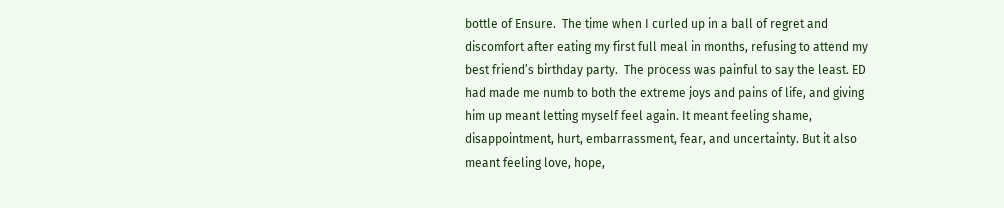bottle of Ensure.  The time when I curled up in a ball of regret and discomfort after eating my first full meal in months, refusing to attend my best friend’s birthday party.  The process was painful to say the least. ED had made me numb to both the extreme joys and pains of life, and giving him up meant letting myself feel again. It meant feeling shame, disappointment, hurt, embarrassment, fear, and uncertainty. But it also meant feeling love, hope,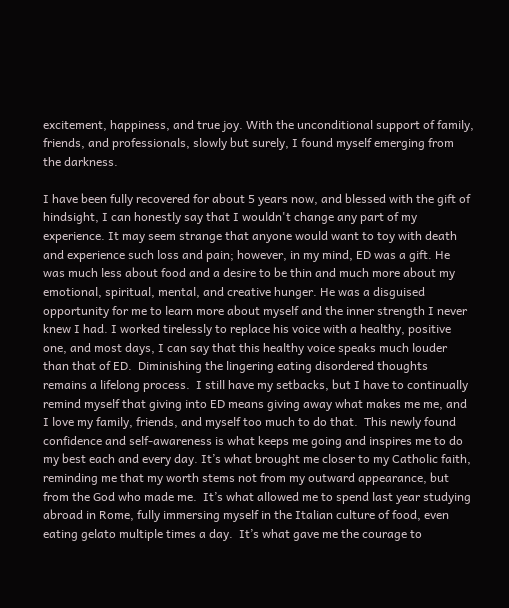excitement, happiness, and true joy. With the unconditional support of family, friends, and professionals, slowly but surely, I found myself emerging from the darkness.

I have been fully recovered for about 5 years now, and blessed with the gift of hindsight, I can honestly say that I wouldn't change any part of my experience. It may seem strange that anyone would want to toy with death and experience such loss and pain; however, in my mind, ED was a gift. He was much less about food and a desire to be thin and much more about my emotional, spiritual, mental, and creative hunger. He was a disguised opportunity for me to learn more about myself and the inner strength I never knew I had. I worked tirelessly to replace his voice with a healthy, positive one, and most days, I can say that this healthy voice speaks much louder than that of ED.  Diminishing the lingering eating disordered thoughts remains a lifelong process.  I still have my setbacks, but I have to continually remind myself that giving into ED means giving away what makes me me, and I love my family, friends, and myself too much to do that.  This newly found confidence and self-awareness is what keeps me going and inspires me to do my best each and every day. It’s what brought me closer to my Catholic faith, reminding me that my worth stems not from my outward appearance, but from the God who made me.  It’s what allowed me to spend last year studying abroad in Rome, fully immersing myself in the Italian culture of food, even eating gelato multiple times a day.  It’s what gave me the courage to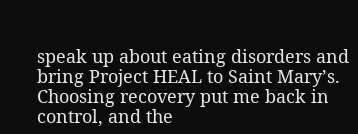speak up about eating disorders and bring Project HEAL to Saint Mary’s.  Choosing recovery put me back in control, and the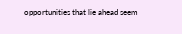opportunities that lie ahead seem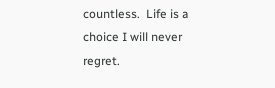countless.  Life is a choice I will never regret.